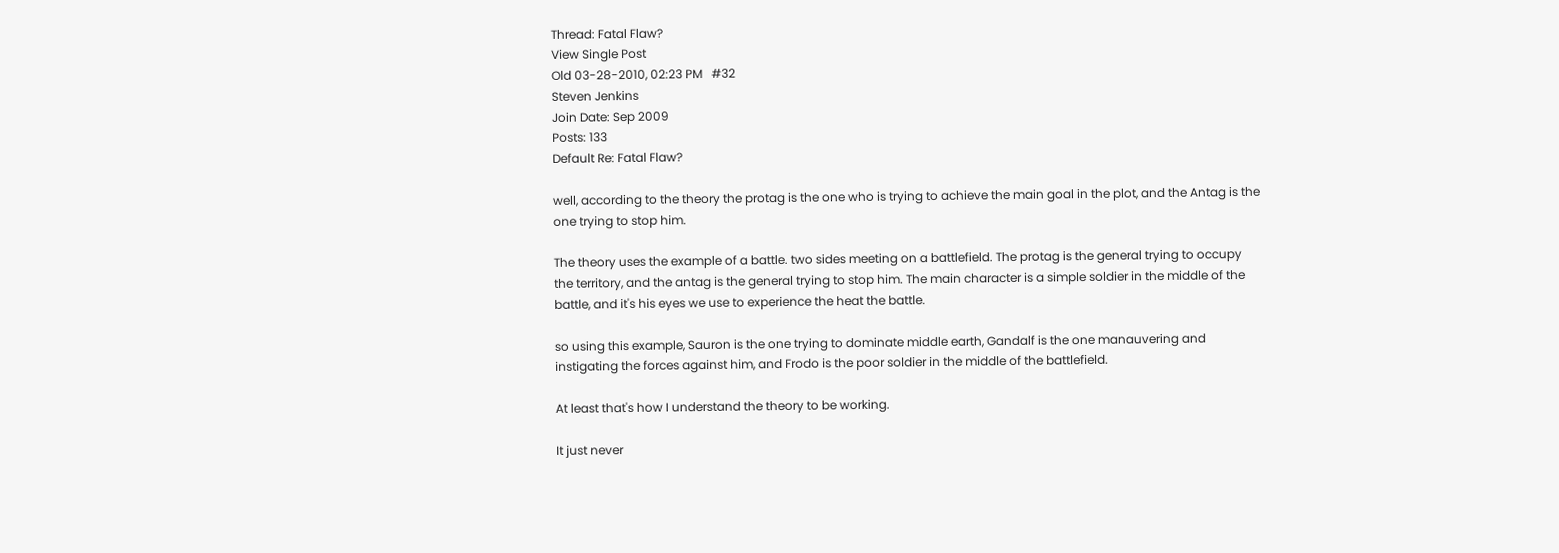Thread: Fatal Flaw?
View Single Post
Old 03-28-2010, 02:23 PM   #32
Steven Jenkins
Join Date: Sep 2009
Posts: 133
Default Re: Fatal Flaw?

well, according to the theory the protag is the one who is trying to achieve the main goal in the plot, and the Antag is the one trying to stop him.

The theory uses the example of a battle. two sides meeting on a battlefield. The protag is the general trying to occupy the territory, and the antag is the general trying to stop him. The main character is a simple soldier in the middle of the battle, and it's his eyes we use to experience the heat the battle.

so using this example, Sauron is the one trying to dominate middle earth, Gandalf is the one manauvering and instigating the forces against him, and Frodo is the poor soldier in the middle of the battlefield.

At least that's how I understand the theory to be working.

It just never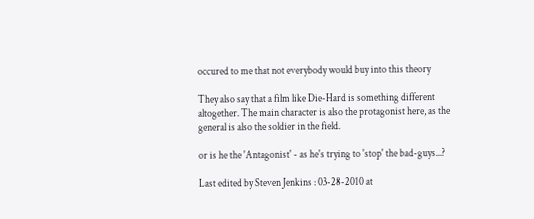occured to me that not everybody would buy into this theory

They also say that a film like Die-Hard is something different altogether. The main character is also the protagonist here, as the general is also the soldier in the field.

or is he the 'Antagonist' - as he's trying to 'stop' the bad-guys...?

Last edited by Steven Jenkins : 03-28-2010 at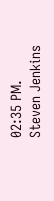02:35 PM.
Steven Jenkins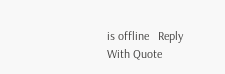is offline   Reply With Quote